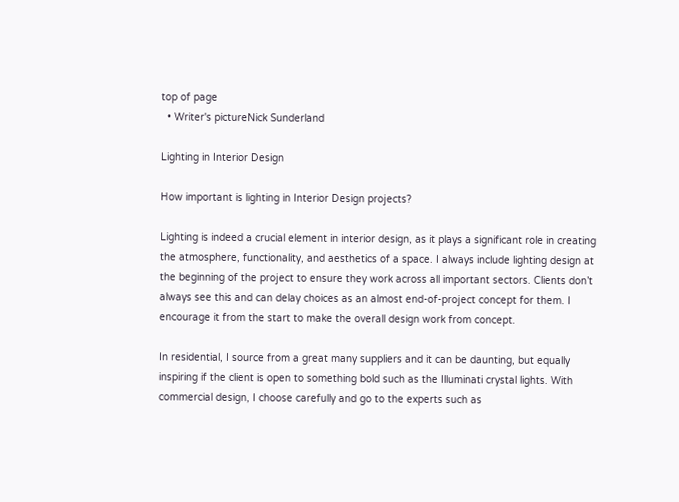top of page
  • Writer's pictureNick Sunderland

Lighting in Interior Design

How important is lighting in Interior Design projects?

Lighting is indeed a crucial element in interior design, as it plays a significant role in creating the atmosphere, functionality, and aesthetics of a space. I always include lighting design at the beginning of the project to ensure they work across all important sectors. Clients don’t always see this and can delay choices as an almost end-of-project concept for them. I encourage it from the start to make the overall design work from concept.

In residential, I source from a great many suppliers and it can be daunting, but equally inspiring if the client is open to something bold such as the Illuminati crystal lights. With commercial design, I choose carefully and go to the experts such as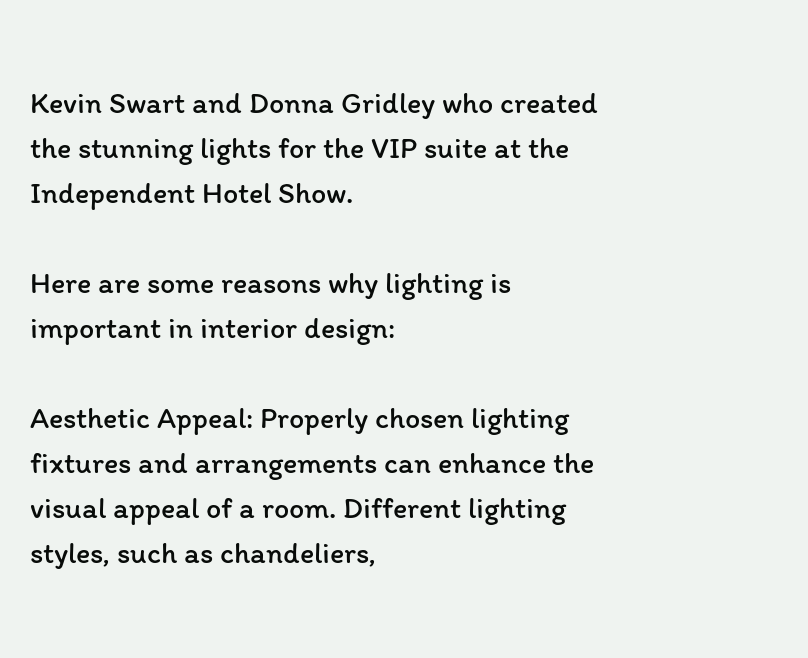Kevin Swart and Donna Gridley who created the stunning lights for the VIP suite at the Independent Hotel Show.

Here are some reasons why lighting is important in interior design:

Aesthetic Appeal: Properly chosen lighting fixtures and arrangements can enhance the visual appeal of a room. Different lighting styles, such as chandeliers,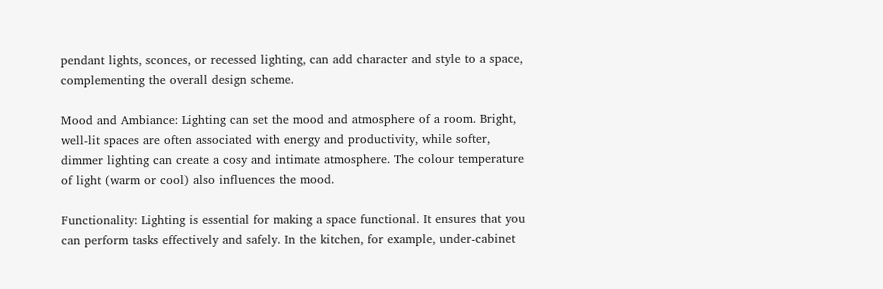pendant lights, sconces, or recessed lighting, can add character and style to a space, complementing the overall design scheme.

Mood and Ambiance: Lighting can set the mood and atmosphere of a room. Bright, well-lit spaces are often associated with energy and productivity, while softer, dimmer lighting can create a cosy and intimate atmosphere. The colour temperature of light (warm or cool) also influences the mood.

Functionality: Lighting is essential for making a space functional. It ensures that you can perform tasks effectively and safely. In the kitchen, for example, under-cabinet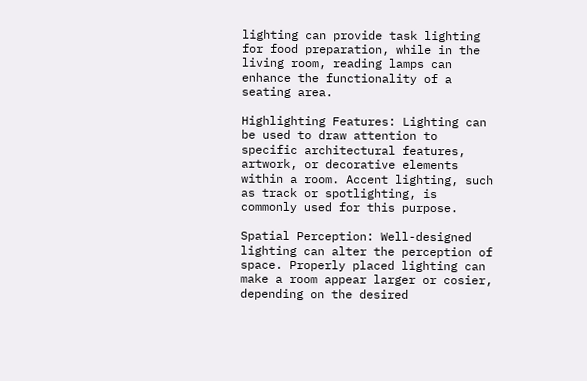lighting can provide task lighting for food preparation, while in the living room, reading lamps can enhance the functionality of a seating area.

Highlighting Features: Lighting can be used to draw attention to specific architectural features, artwork, or decorative elements within a room. Accent lighting, such as track or spotlighting, is commonly used for this purpose.

Spatial Perception: Well-designed lighting can alter the perception of space. Properly placed lighting can make a room appear larger or cosier, depending on the desired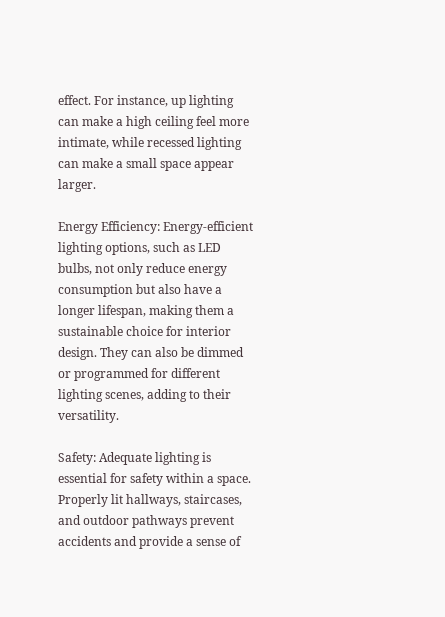effect. For instance, up lighting can make a high ceiling feel more intimate, while recessed lighting can make a small space appear larger.

Energy Efficiency: Energy-efficient lighting options, such as LED bulbs, not only reduce energy consumption but also have a longer lifespan, making them a sustainable choice for interior design. They can also be dimmed or programmed for different lighting scenes, adding to their versatility.

Safety: Adequate lighting is essential for safety within a space. Properly lit hallways, staircases, and outdoor pathways prevent accidents and provide a sense of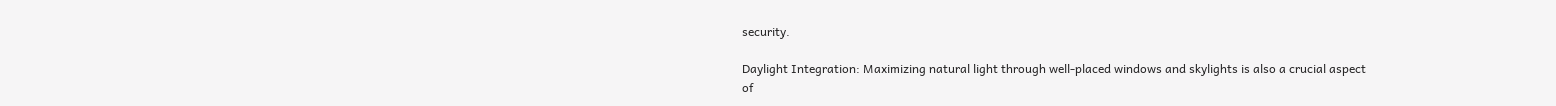security.

Daylight Integration: Maximizing natural light through well-placed windows and skylights is also a crucial aspect of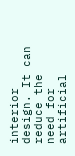interior design. It can reduce the need for artificial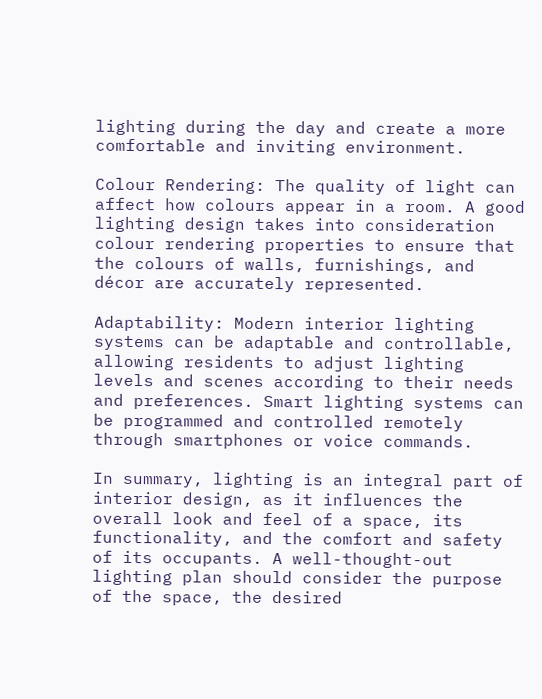lighting during the day and create a more comfortable and inviting environment.

Colour Rendering: The quality of light can affect how colours appear in a room. A good lighting design takes into consideration colour rendering properties to ensure that the colours of walls, furnishings, and décor are accurately represented.

Adaptability: Modern interior lighting systems can be adaptable and controllable, allowing residents to adjust lighting levels and scenes according to their needs and preferences. Smart lighting systems can be programmed and controlled remotely through smartphones or voice commands.

In summary, lighting is an integral part of interior design, as it influences the overall look and feel of a space, its functionality, and the comfort and safety of its occupants. A well-thought-out lighting plan should consider the purpose of the space, the desired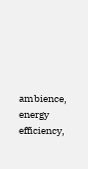ambience, energy efficiency,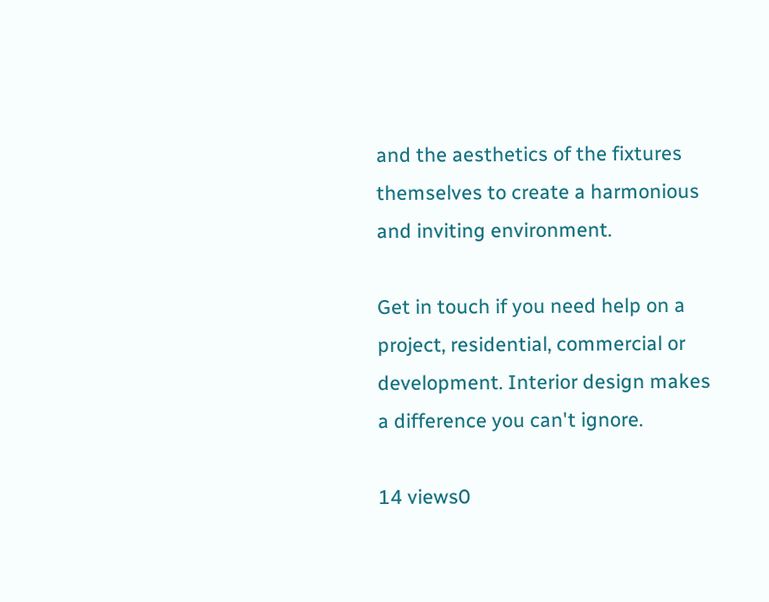and the aesthetics of the fixtures themselves to create a harmonious and inviting environment.

Get in touch if you need help on a project, residential, commercial or development. Interior design makes a difference you can't ignore.

14 views0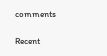comments

Recent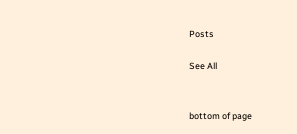Posts

See All


bottom of page